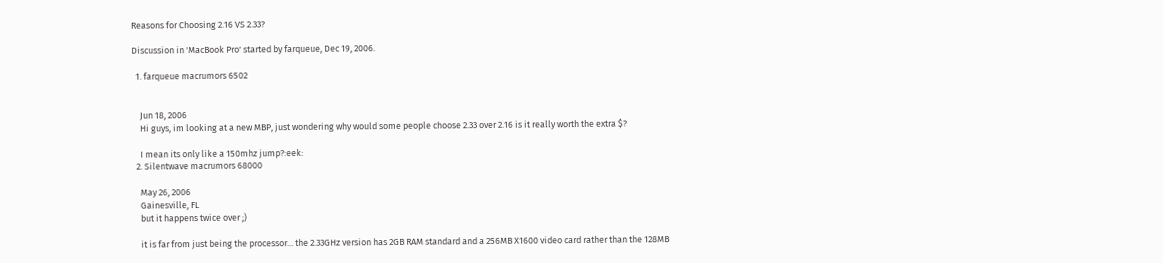Reasons for Choosing 2.16 VS 2.33?

Discussion in 'MacBook Pro' started by farqueue, Dec 19, 2006.

  1. farqueue macrumors 6502


    Jun 18, 2006
    Hi guys, im looking at a new MBP, just wondering why would some people choose 2.33 over 2.16 is it really worth the extra $?

    I mean its only like a 150mhz jump?:eek:
  2. Silentwave macrumors 68000

    May 26, 2006
    Gainesville, FL
    but it happens twice over ;)

    it is far from just being the processor... the 2.33GHz version has 2GB RAM standard and a 256MB X1600 video card rather than the 128MB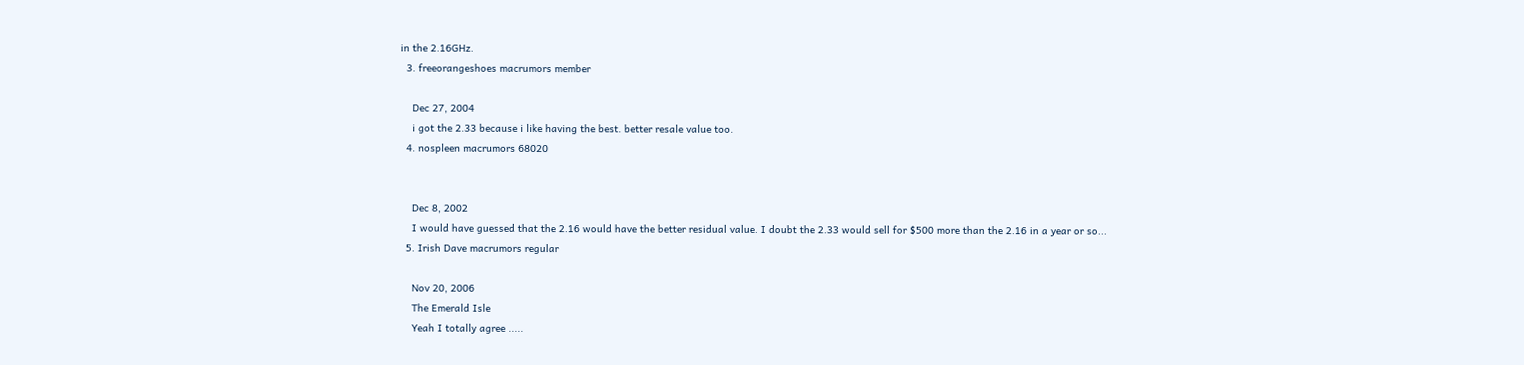in the 2.16GHz.
  3. freeorangeshoes macrumors member

    Dec 27, 2004
    i got the 2.33 because i like having the best. better resale value too.
  4. nospleen macrumors 68020


    Dec 8, 2002
    I would have guessed that the 2.16 would have the better residual value. I doubt the 2.33 would sell for $500 more than the 2.16 in a year or so...
  5. Irish Dave macrumors regular

    Nov 20, 2006
    The Emerald Isle
    Yeah I totally agree .....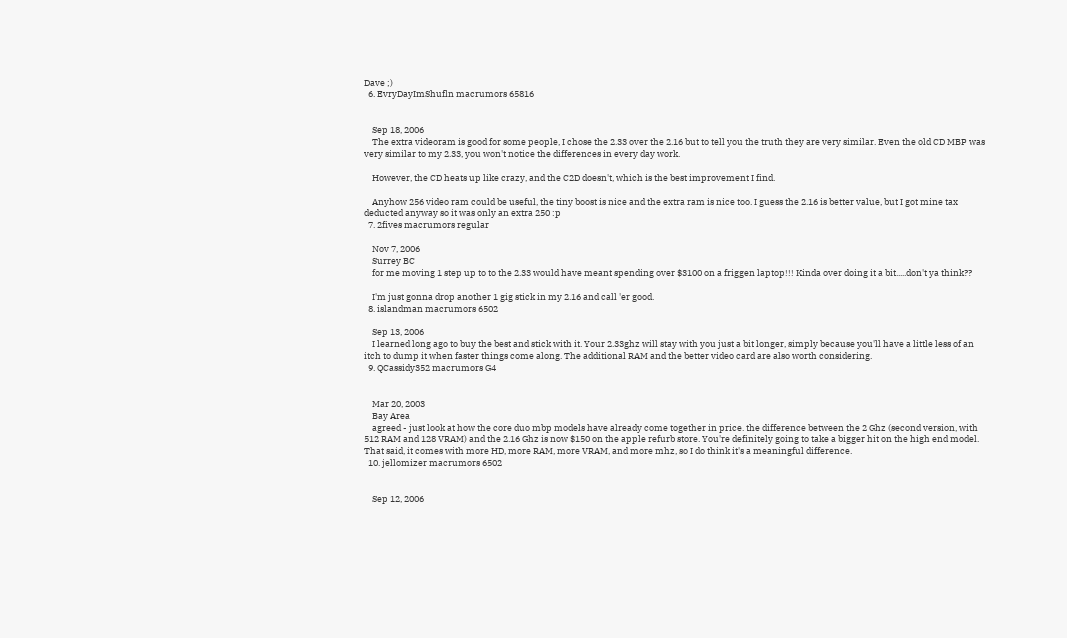Dave ;)
  6. EvryDayImShufln macrumors 65816


    Sep 18, 2006
    The extra videoram is good for some people, I chose the 2.33 over the 2.16 but to tell you the truth they are very similar. Even the old CD MBP was very similar to my 2.33, you won't notice the differences in every day work.

    However, the CD heats up like crazy, and the C2D doesn't, which is the best improvement I find.

    Anyhow 256 video ram could be useful, the tiny boost is nice and the extra ram is nice too. I guess the 2.16 is better value, but I got mine tax deducted anyway so it was only an extra 250 :p
  7. 2fives macrumors regular

    Nov 7, 2006
    Surrey BC
    for me moving 1 step up to to the 2.33 would have meant spending over $3100 on a friggen laptop!!! Kinda over doing it a bit.....don't ya think??

    I'm just gonna drop another 1 gig stick in my 2.16 and call 'er good.
  8. islandman macrumors 6502

    Sep 13, 2006
    I learned long ago to buy the best and stick with it. Your 2.33ghz will stay with you just a bit longer, simply because you'll have a little less of an itch to dump it when faster things come along. The additional RAM and the better video card are also worth considering.
  9. QCassidy352 macrumors G4


    Mar 20, 2003
    Bay Area
    agreed - just look at how the core duo mbp models have already come together in price. the difference between the 2 Ghz (second version, with 512 RAM and 128 VRAM) and the 2.16 Ghz is now $150 on the apple refurb store. You're definitely going to take a bigger hit on the high end model. That said, it comes with more HD, more RAM, more VRAM, and more mhz, so I do think it's a meaningful difference.
  10. jellomizer macrumors 6502


    Sep 12, 2006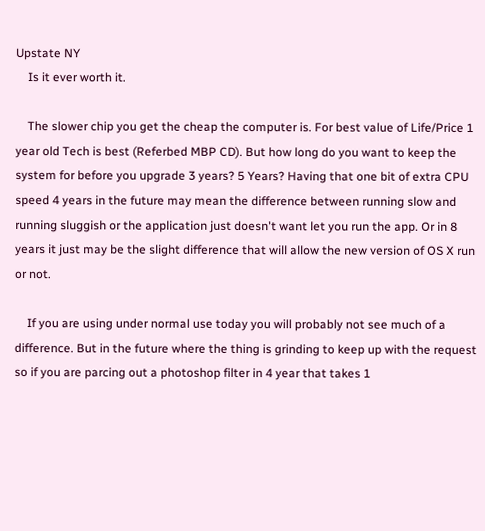Upstate NY
    Is it ever worth it.

    The slower chip you get the cheap the computer is. For best value of Life/Price 1 year old Tech is best (Referbed MBP CD). But how long do you want to keep the system for before you upgrade 3 years? 5 Years? Having that one bit of extra CPU speed 4 years in the future may mean the difference between running slow and running sluggish or the application just doesn't want let you run the app. Or in 8 years it just may be the slight difference that will allow the new version of OS X run or not.

    If you are using under normal use today you will probably not see much of a difference. But in the future where the thing is grinding to keep up with the request so if you are parcing out a photoshop filter in 4 year that takes 1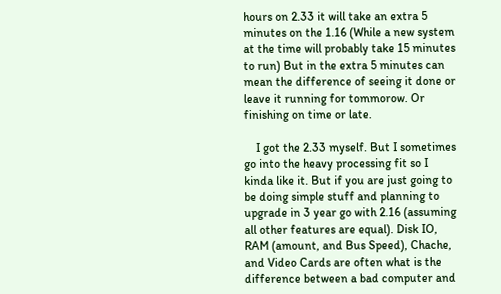hours on 2.33 it will take an extra 5 minutes on the 1.16 (While a new system at the time will probably take 15 minutes to run) But in the extra 5 minutes can mean the difference of seeing it done or leave it running for tommorow. Or finishing on time or late.

    I got the 2.33 myself. But I sometimes go into the heavy processing fit so I kinda like it. But if you are just going to be doing simple stuff and planning to upgrade in 3 year go with 2.16 (assuming all other features are equal). Disk IO, RAM (amount, and Bus Speed), Chache, and Video Cards are often what is the difference between a bad computer and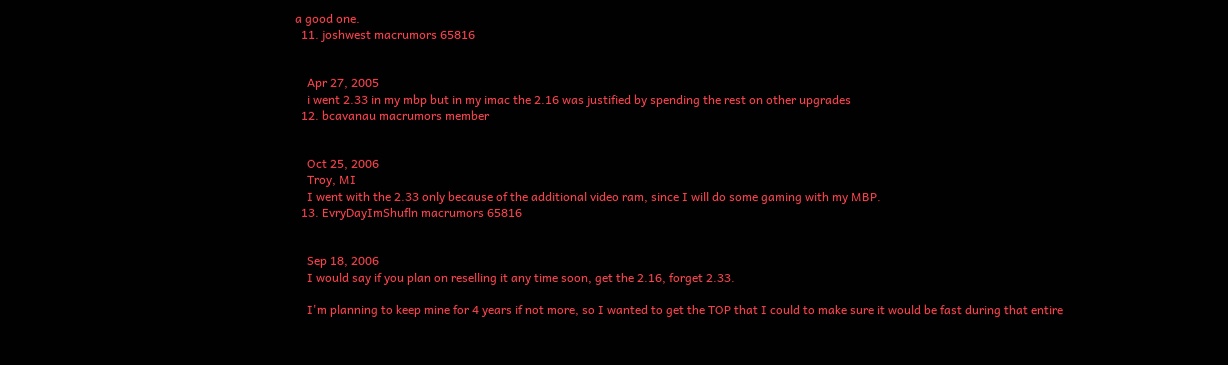a good one.
  11. joshwest macrumors 65816


    Apr 27, 2005
    i went 2.33 in my mbp but in my imac the 2.16 was justified by spending the rest on other upgrades
  12. bcavanau macrumors member


    Oct 25, 2006
    Troy, MI
    I went with the 2.33 only because of the additional video ram, since I will do some gaming with my MBP.
  13. EvryDayImShufln macrumors 65816


    Sep 18, 2006
    I would say if you plan on reselling it any time soon, get the 2.16, forget 2.33.

    I'm planning to keep mine for 4 years if not more, so I wanted to get the TOP that I could to make sure it would be fast during that entire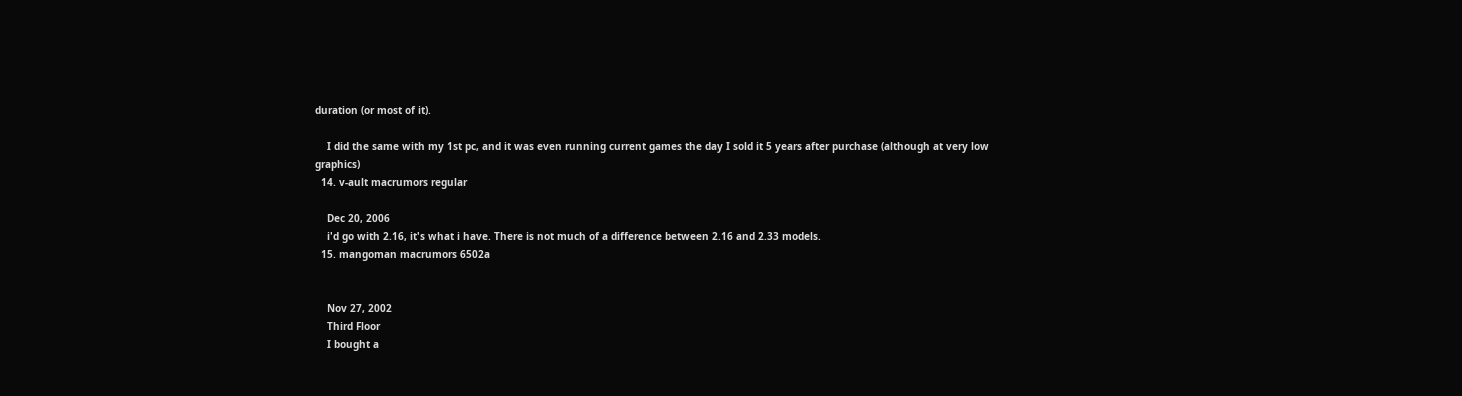duration (or most of it).

    I did the same with my 1st pc, and it was even running current games the day I sold it 5 years after purchase (although at very low graphics)
  14. v-ault macrumors regular

    Dec 20, 2006
    i'd go with 2.16, it's what i have. There is not much of a difference between 2.16 and 2.33 models.
  15. mangoman macrumors 6502a


    Nov 27, 2002
    Third Floor
    I bought a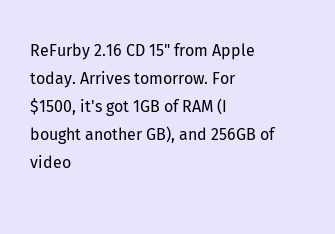ReFurby 2.16 CD 15" from Apple today. Arrives tomorrow. For $1500, it's got 1GB of RAM (I bought another GB), and 256GB of video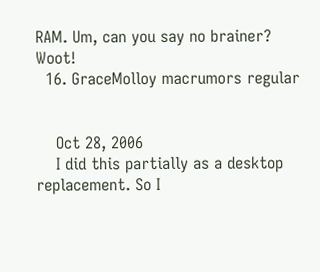RAM. Um, can you say no brainer? Woot!
  16. GraceMolloy macrumors regular


    Oct 28, 2006
    I did this partially as a desktop replacement. So I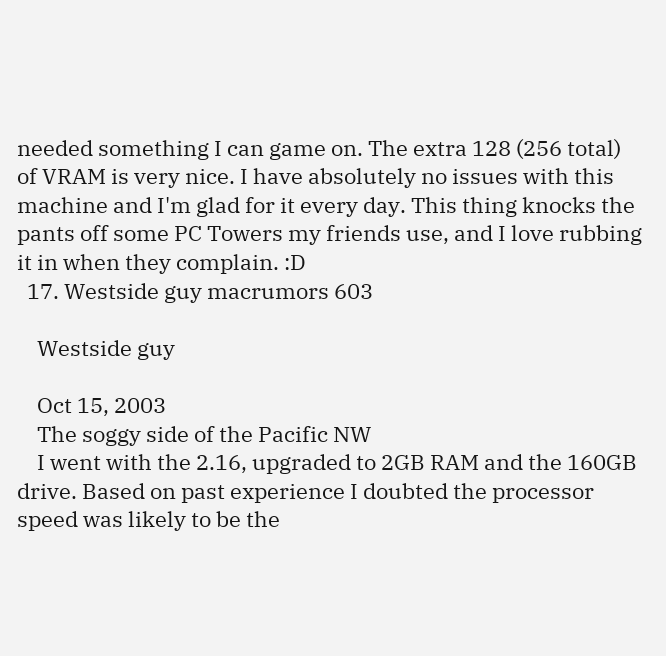needed something I can game on. The extra 128 (256 total) of VRAM is very nice. I have absolutely no issues with this machine and I'm glad for it every day. This thing knocks the pants off some PC Towers my friends use, and I love rubbing it in when they complain. :D
  17. Westside guy macrumors 603

    Westside guy

    Oct 15, 2003
    The soggy side of the Pacific NW
    I went with the 2.16, upgraded to 2GB RAM and the 160GB drive. Based on past experience I doubted the processor speed was likely to be the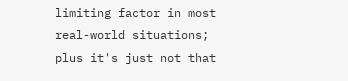limiting factor in most real-world situations; plus it's just not that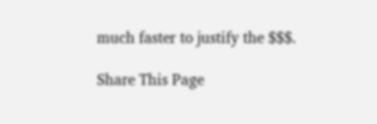much faster to justify the $$$.

Share This Page